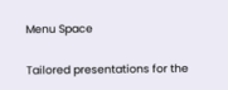Menu Space

Tailored presentations for the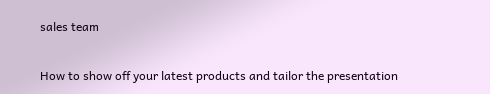sales team

How to show off your latest products and tailor the presentation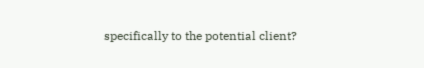specifically to the potential client?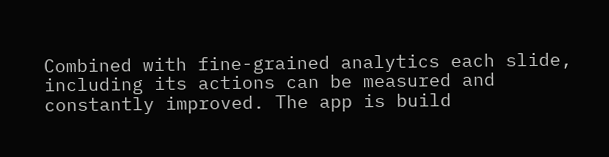Combined with fine-grained analytics each slide, including its actions can be measured and constantly improved. The app is build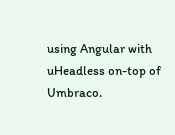using Angular with uHeadless on-top of Umbraco.